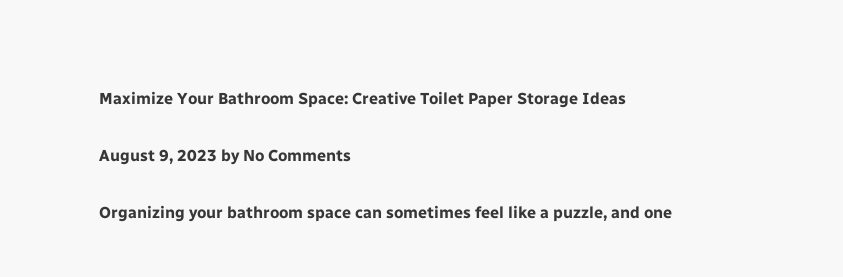Maximize Your Bathroom Space: Creative Toilet Paper Storage Ideas

August 9, 2023 by No Comments

Organizing your bathroom space can sometimes feel like a puzzle, and one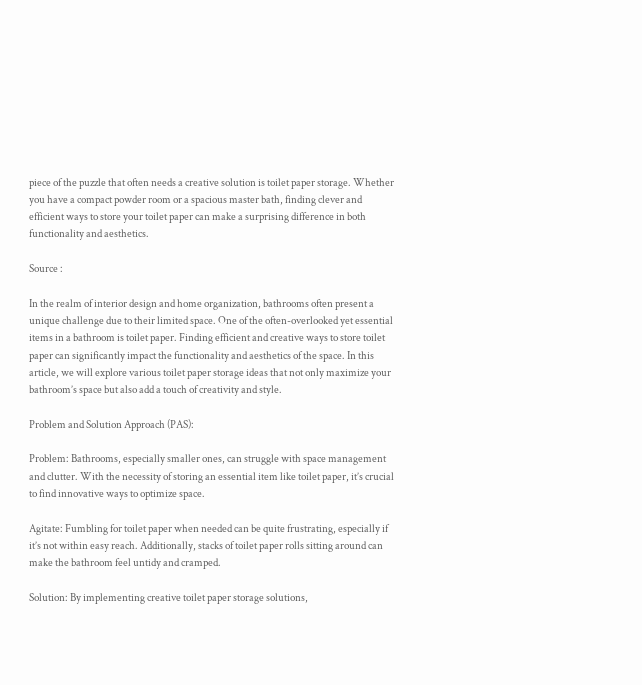piece of the puzzle that often needs a creative solution is toilet paper storage. Whether you have a compact powder room or a spacious master bath, finding clever and efficient ways to store your toilet paper can make a surprising difference in both functionality and aesthetics.

Source :

In the realm of interior design and home organization, bathrooms often present a unique challenge due to their limited space. One of the often-overlooked yet essential items in a bathroom is toilet paper. Finding efficient and creative ways to store toilet paper can significantly impact the functionality and aesthetics of the space. In this article, we will explore various toilet paper storage ideas that not only maximize your bathroom’s space but also add a touch of creativity and style.

Problem and Solution Approach (PAS):

Problem: Bathrooms, especially smaller ones, can struggle with space management and clutter. With the necessity of storing an essential item like toilet paper, it’s crucial to find innovative ways to optimize space.

Agitate: Fumbling for toilet paper when needed can be quite frustrating, especially if it’s not within easy reach. Additionally, stacks of toilet paper rolls sitting around can make the bathroom feel untidy and cramped.

Solution: By implementing creative toilet paper storage solutions,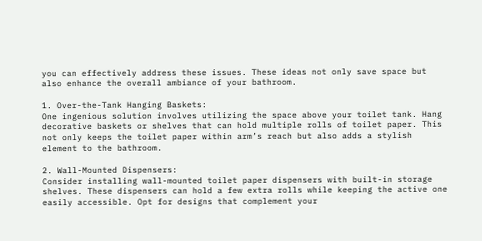you can effectively address these issues. These ideas not only save space but also enhance the overall ambiance of your bathroom.

1. Over-the-Tank Hanging Baskets:
One ingenious solution involves utilizing the space above your toilet tank. Hang decorative baskets or shelves that can hold multiple rolls of toilet paper. This not only keeps the toilet paper within arm’s reach but also adds a stylish element to the bathroom.

2. Wall-Mounted Dispensers:
Consider installing wall-mounted toilet paper dispensers with built-in storage shelves. These dispensers can hold a few extra rolls while keeping the active one easily accessible. Opt for designs that complement your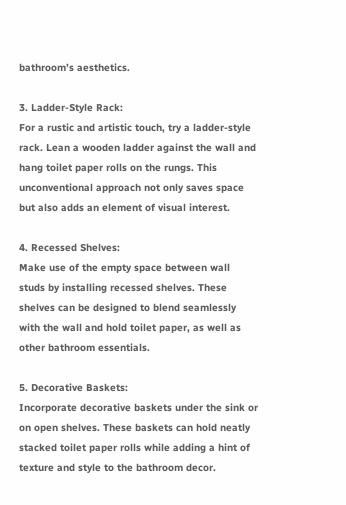bathroom’s aesthetics.

3. Ladder-Style Rack:
For a rustic and artistic touch, try a ladder-style rack. Lean a wooden ladder against the wall and hang toilet paper rolls on the rungs. This unconventional approach not only saves space but also adds an element of visual interest.

4. Recessed Shelves:
Make use of the empty space between wall studs by installing recessed shelves. These shelves can be designed to blend seamlessly with the wall and hold toilet paper, as well as other bathroom essentials.

5. Decorative Baskets:
Incorporate decorative baskets under the sink or on open shelves. These baskets can hold neatly stacked toilet paper rolls while adding a hint of texture and style to the bathroom decor.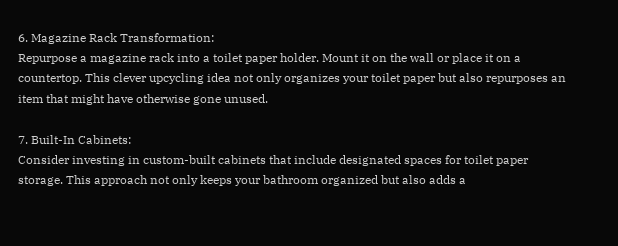6. Magazine Rack Transformation:
Repurpose a magazine rack into a toilet paper holder. Mount it on the wall or place it on a countertop. This clever upcycling idea not only organizes your toilet paper but also repurposes an item that might have otherwise gone unused.

7. Built-In Cabinets:
Consider investing in custom-built cabinets that include designated spaces for toilet paper storage. This approach not only keeps your bathroom organized but also adds a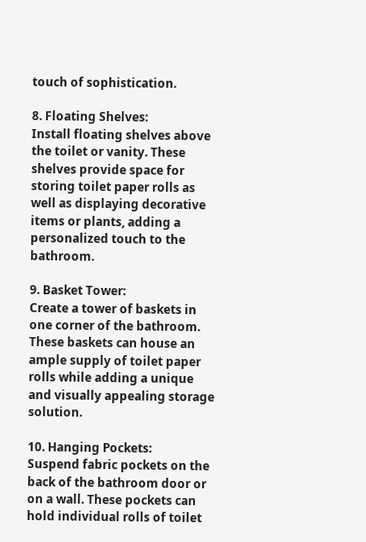touch of sophistication.

8. Floating Shelves:
Install floating shelves above the toilet or vanity. These shelves provide space for storing toilet paper rolls as well as displaying decorative items or plants, adding a personalized touch to the bathroom.

9. Basket Tower:
Create a tower of baskets in one corner of the bathroom. These baskets can house an ample supply of toilet paper rolls while adding a unique and visually appealing storage solution.

10. Hanging Pockets:
Suspend fabric pockets on the back of the bathroom door or on a wall. These pockets can hold individual rolls of toilet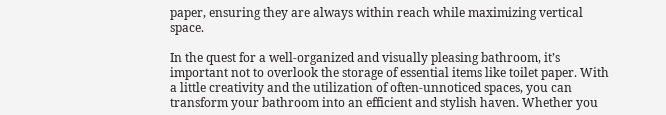paper, ensuring they are always within reach while maximizing vertical space.

In the quest for a well-organized and visually pleasing bathroom, it’s important not to overlook the storage of essential items like toilet paper. With a little creativity and the utilization of often-unnoticed spaces, you can transform your bathroom into an efficient and stylish haven. Whether you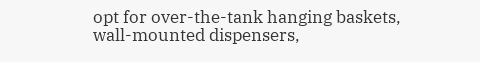opt for over-the-tank hanging baskets, wall-mounted dispensers,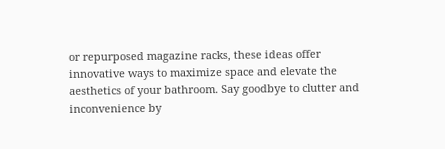or repurposed magazine racks, these ideas offer innovative ways to maximize space and elevate the aesthetics of your bathroom. Say goodbye to clutter and inconvenience by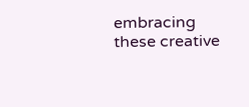embracing these creative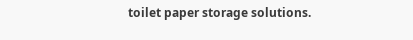toilet paper storage solutions.